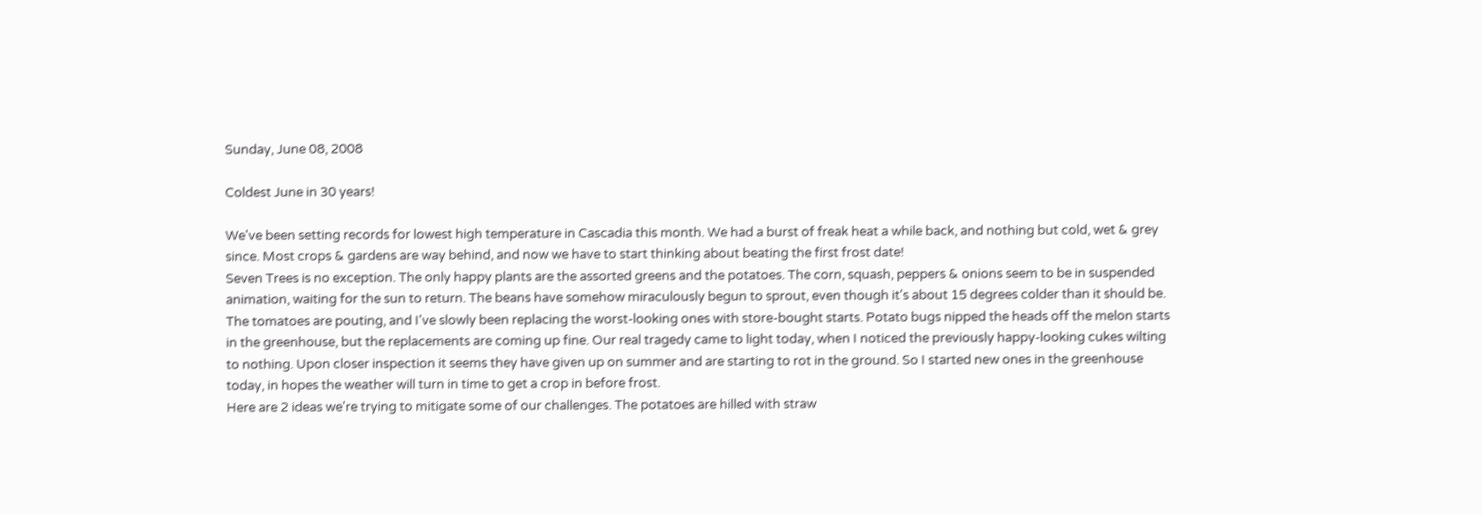Sunday, June 08, 2008

Coldest June in 30 years!

We've been setting records for lowest high temperature in Cascadia this month. We had a burst of freak heat a while back, and nothing but cold, wet & grey since. Most crops & gardens are way behind, and now we have to start thinking about beating the first frost date!
Seven Trees is no exception. The only happy plants are the assorted greens and the potatoes. The corn, squash, peppers & onions seem to be in suspended animation, waiting for the sun to return. The beans have somehow miraculously begun to sprout, even though it's about 15 degrees colder than it should be. The tomatoes are pouting, and I've slowly been replacing the worst-looking ones with store-bought starts. Potato bugs nipped the heads off the melon starts in the greenhouse, but the replacements are coming up fine. Our real tragedy came to light today, when I noticed the previously happy-looking cukes wilting to nothing. Upon closer inspection it seems they have given up on summer and are starting to rot in the ground. So I started new ones in the greenhouse today, in hopes the weather will turn in time to get a crop in before frost.
Here are 2 ideas we're trying to mitigate some of our challenges. The potatoes are hilled with straw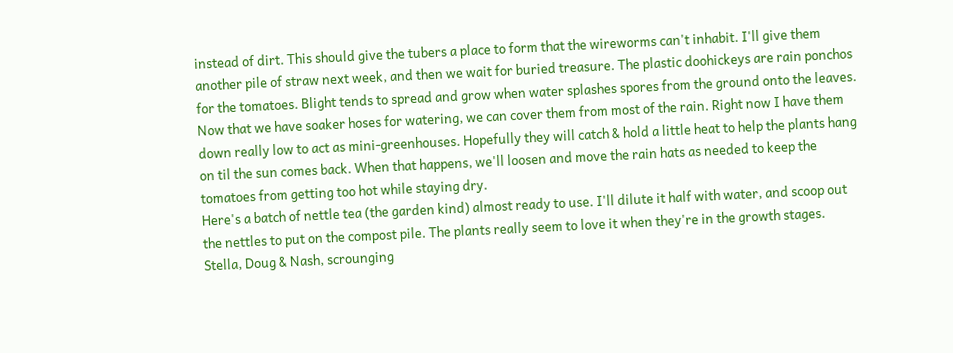instead of dirt. This should give the tubers a place to form that the wireworms can't inhabit. I'll give them another pile of straw next week, and then we wait for buried treasure. The plastic doohickeys are rain ponchos for the tomatoes. Blight tends to spread and grow when water splashes spores from the ground onto the leaves. Now that we have soaker hoses for watering, we can cover them from most of the rain. Right now I have them down really low to act as mini-greenhouses. Hopefully they will catch & hold a little heat to help the plants hang on til the sun comes back. When that happens, we'll loosen and move the rain hats as needed to keep the tomatoes from getting too hot while staying dry.
Here's a batch of nettle tea (the garden kind) almost ready to use. I'll dilute it half with water, and scoop out the nettles to put on the compost pile. The plants really seem to love it when they're in the growth stages.
Stella, Doug & Nash, scrounging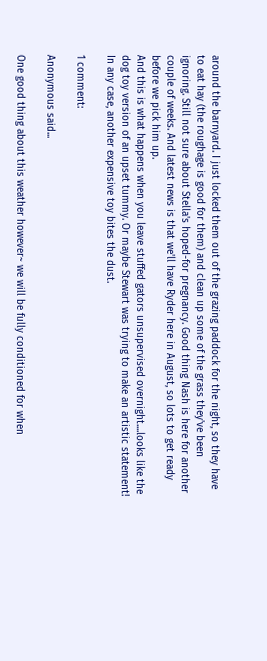around the barnyard. I just locked them out of the grazing paddock for the night, so they have to eat hay (the roughage is good for them) and clean up some of the grass they've been ignoring. Still not sure about Stella's hoped-for pregnancy. Good thing Nash is here for another couple of weeks. And latest news is that we'll have Ryder here in August, so lots to get ready before we pick him up.
And this is what happens when you leave stuffed gators unsupervised overnight....looks like the dog toy version of an upset tummy. Or maybe Stewart was trying to make an artistic statement! In any case, another expensive toy bites the dust.

1 comment:

Anonymous said...

One good thing about this weather however~ we will be fully conditioned for when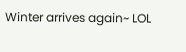Winter arrives again~ LOL